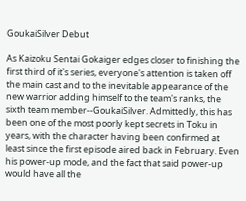GoukaiSilver Debut

As Kaizoku Sentai Gokaiger edges closer to finishing the first third of it's series, everyone's attention is taken off the main cast and to the inevitable appearance of the new warrior adding himself to the team's ranks, the sixth team member--GoukaiSilver. Admittedly, this has been one of the most poorly kept secrets in Toku in years, with the character having been confirmed at least since the first episode aired back in February. Even his power-up mode, and the fact that said power-up would have all the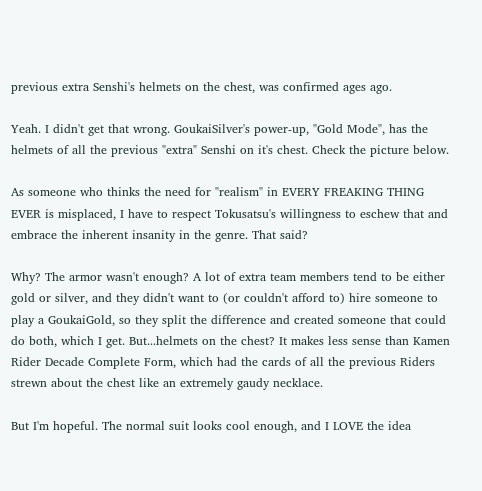previous extra Senshi's helmets on the chest, was confirmed ages ago.

Yeah. I didn't get that wrong. GoukaiSilver's power-up, "Gold Mode", has the helmets of all the previous "extra" Senshi on it's chest. Check the picture below.

As someone who thinks the need for "realism" in EVERY FREAKING THING EVER is misplaced, I have to respect Tokusatsu's willingness to eschew that and embrace the inherent insanity in the genre. That said?

Why? The armor wasn't enough? A lot of extra team members tend to be either gold or silver, and they didn't want to (or couldn't afford to) hire someone to play a GoukaiGold, so they split the difference and created someone that could do both, which I get. But...helmets on the chest? It makes less sense than Kamen Rider Decade Complete Form, which had the cards of all the previous Riders strewn about the chest like an extremely gaudy necklace.

But I'm hopeful. The normal suit looks cool enough, and I LOVE the idea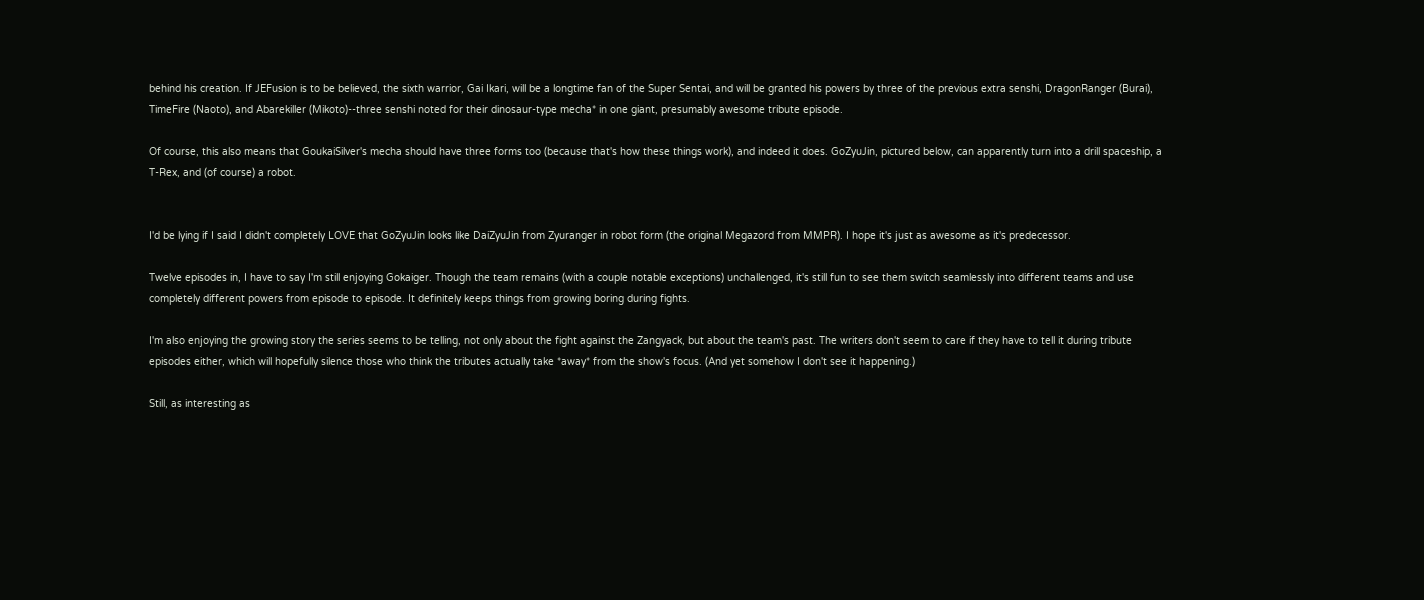behind his creation. If JEFusion is to be believed, the sixth warrior, Gai Ikari, will be a longtime fan of the Super Sentai, and will be granted his powers by three of the previous extra senshi, DragonRanger (Burai), TimeFire (Naoto), and Abarekiller (Mikoto)--three senshi noted for their dinosaur-type mecha* in one giant, presumably awesome tribute episode.

Of course, this also means that GoukaiSilver's mecha should have three forms too (because that's how these things work), and indeed it does. GoZyuJin, pictured below, can apparently turn into a drill spaceship, a T-Rex, and (of course) a robot.


I'd be lying if I said I didn't completely LOVE that GoZyuJin looks like DaiZyuJin from Zyuranger in robot form (the original Megazord from MMPR). I hope it's just as awesome as it's predecessor.

Twelve episodes in, I have to say I'm still enjoying Gokaiger. Though the team remains (with a couple notable exceptions) unchallenged, it's still fun to see them switch seamlessly into different teams and use completely different powers from episode to episode. It definitely keeps things from growing boring during fights.

I'm also enjoying the growing story the series seems to be telling, not only about the fight against the Zangyack, but about the team's past. The writers don't seem to care if they have to tell it during tribute episodes either, which will hopefully silence those who think the tributes actually take *away* from the show's focus. (And yet somehow I don't see it happening.)

Still, as interesting as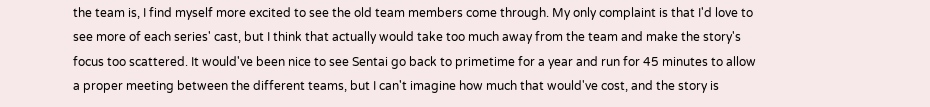the team is, I find myself more excited to see the old team members come through. My only complaint is that I'd love to see more of each series' cast, but I think that actually would take too much away from the team and make the story's focus too scattered. It would've been nice to see Sentai go back to primetime for a year and run for 45 minutes to allow a proper meeting between the different teams, but I can't imagine how much that would've cost, and the story is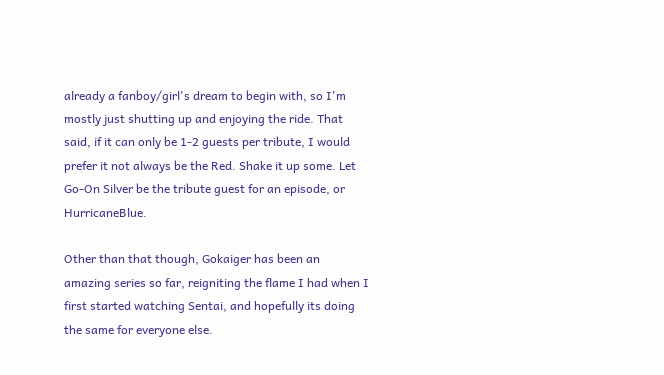already a fanboy/girl's dream to begin with, so I'm mostly just shutting up and enjoying the ride. That said, if it can only be 1-2 guests per tribute, I would prefer it not always be the Red. Shake it up some. Let Go-On Silver be the tribute guest for an episode, or HurricaneBlue.

Other than that though, Gokaiger has been an amazing series so far, reigniting the flame I had when I first started watching Sentai, and hopefully its doing the same for everyone else.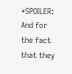*SPOILER: And for the fact that they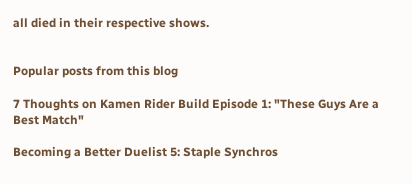all died in their respective shows.


Popular posts from this blog

7 Thoughts on Kamen Rider Build Episode 1: "These Guys Are a Best Match"

Becoming a Better Duelist 5: Staple Synchros